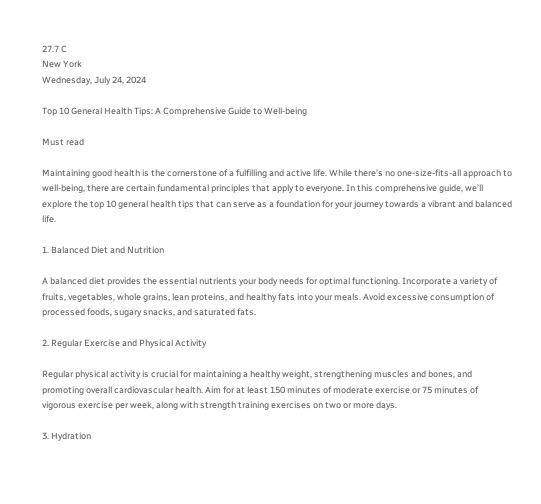27.7 C
New York
Wednesday, July 24, 2024

Top 10 General Health Tips: A Comprehensive Guide to Well-being

Must read

Maintaining good health is the cornerstone of a fulfilling and active life. While there’s no one-size-fits-all approach to well-being, there are certain fundamental principles that apply to everyone. In this comprehensive guide, we’ll explore the top 10 general health tips that can serve as a foundation for your journey towards a vibrant and balanced life.

1. Balanced Diet and Nutrition

A balanced diet provides the essential nutrients your body needs for optimal functioning. Incorporate a variety of fruits, vegetables, whole grains, lean proteins, and healthy fats into your meals. Avoid excessive consumption of processed foods, sugary snacks, and saturated fats.

2. Regular Exercise and Physical Activity

Regular physical activity is crucial for maintaining a healthy weight, strengthening muscles and bones, and promoting overall cardiovascular health. Aim for at least 150 minutes of moderate exercise or 75 minutes of vigorous exercise per week, along with strength training exercises on two or more days.

3. Hydration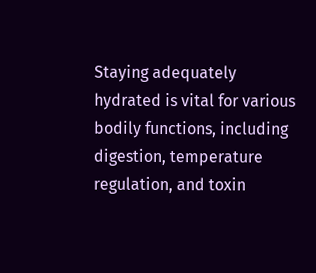Staying adequately hydrated is vital for various bodily functions, including digestion, temperature regulation, and toxin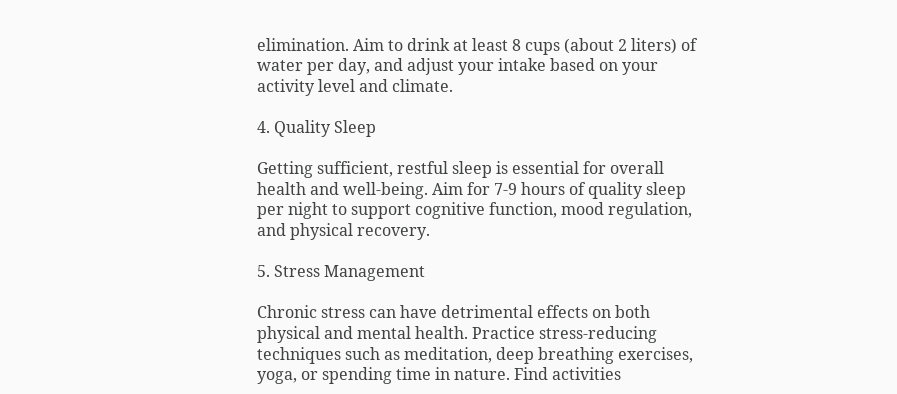elimination. Aim to drink at least 8 cups (about 2 liters) of water per day, and adjust your intake based on your activity level and climate.

4. Quality Sleep

Getting sufficient, restful sleep is essential for overall health and well-being. Aim for 7-9 hours of quality sleep per night to support cognitive function, mood regulation, and physical recovery.

5. Stress Management

Chronic stress can have detrimental effects on both physical and mental health. Practice stress-reducing techniques such as meditation, deep breathing exercises, yoga, or spending time in nature. Find activities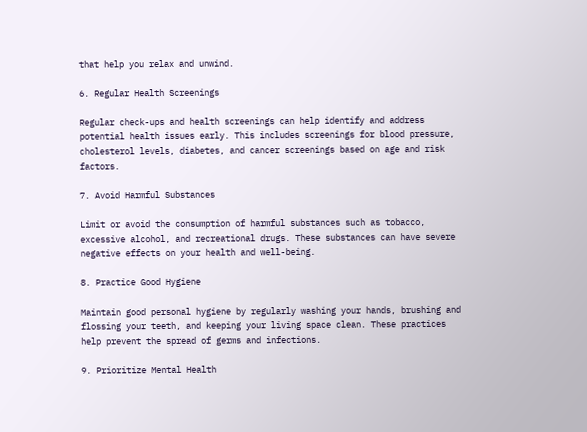that help you relax and unwind.

6. Regular Health Screenings

Regular check-ups and health screenings can help identify and address potential health issues early. This includes screenings for blood pressure, cholesterol levels, diabetes, and cancer screenings based on age and risk factors.

7. Avoid Harmful Substances

Limit or avoid the consumption of harmful substances such as tobacco, excessive alcohol, and recreational drugs. These substances can have severe negative effects on your health and well-being.

8. Practice Good Hygiene

Maintain good personal hygiene by regularly washing your hands, brushing and flossing your teeth, and keeping your living space clean. These practices help prevent the spread of germs and infections.

9. Prioritize Mental Health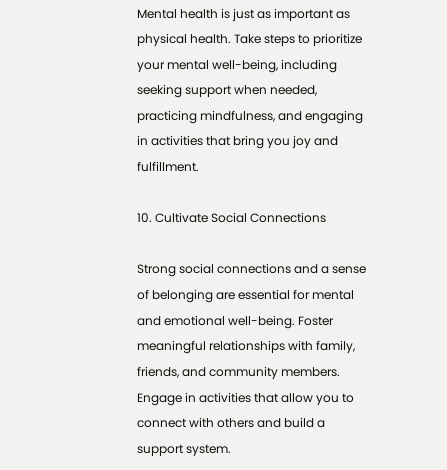Mental health is just as important as physical health. Take steps to prioritize your mental well-being, including seeking support when needed, practicing mindfulness, and engaging in activities that bring you joy and fulfillment.

10. Cultivate Social Connections

Strong social connections and a sense of belonging are essential for mental and emotional well-being. Foster meaningful relationships with family, friends, and community members. Engage in activities that allow you to connect with others and build a support system.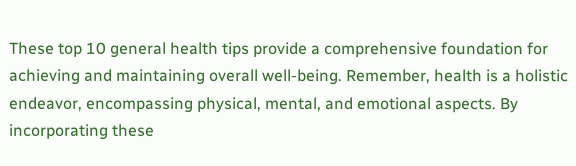These top 10 general health tips provide a comprehensive foundation for achieving and maintaining overall well-being. Remember, health is a holistic endeavor, encompassing physical, mental, and emotional aspects. By incorporating these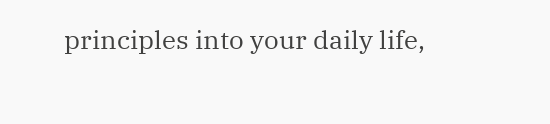principles into your daily life,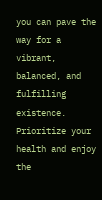you can pave the way for a vibrant, balanced, and fulfilling existence. Prioritize your health and enjoy the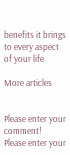benefits it brings to every aspect of your life.

More articles


Please enter your comment!
Please enter your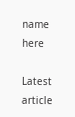name here

Latest article